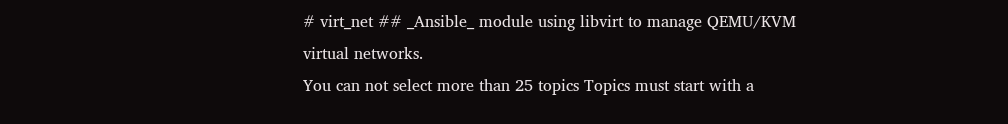# virt_net ## _Ansible_ module using libvirt to manage QEMU/KVM virtual networks.
You can not select more than 25 topics Topics must start with a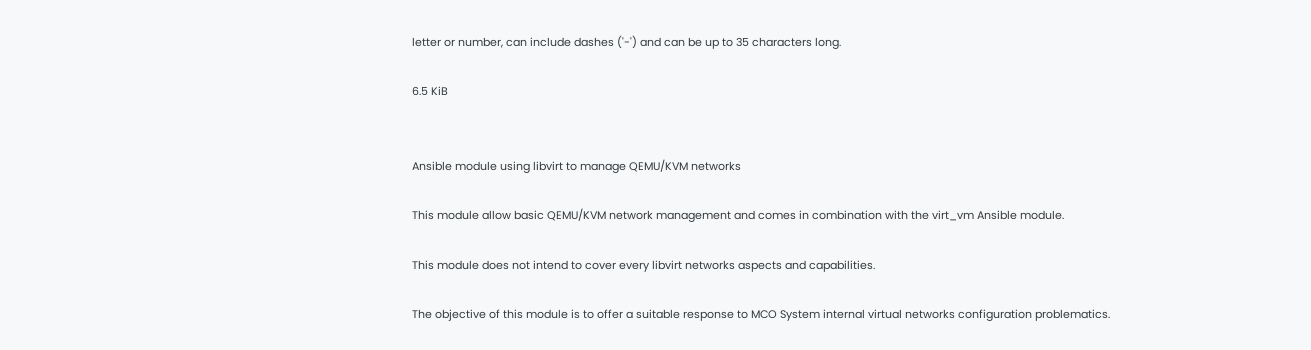letter or number, can include dashes ('-') and can be up to 35 characters long.

6.5 KiB


Ansible module using libvirt to manage QEMU/KVM networks

This module allow basic QEMU/KVM network management and comes in combination with the virt_vm Ansible module.

This module does not intend to cover every libvirt networks aspects and capabilities.

The objective of this module is to offer a suitable response to MCO System internal virtual networks configuration problematics.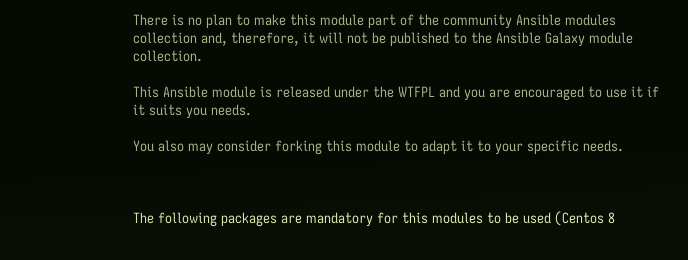There is no plan to make this module part of the community Ansible modules collection and, therefore, it will not be published to the Ansible Galaxy module collection.

This Ansible module is released under the WTFPL and you are encouraged to use it if it suits you needs.

You also may consider forking this module to adapt it to your specific needs.



The following packages are mandatory for this modules to be used (Centos 8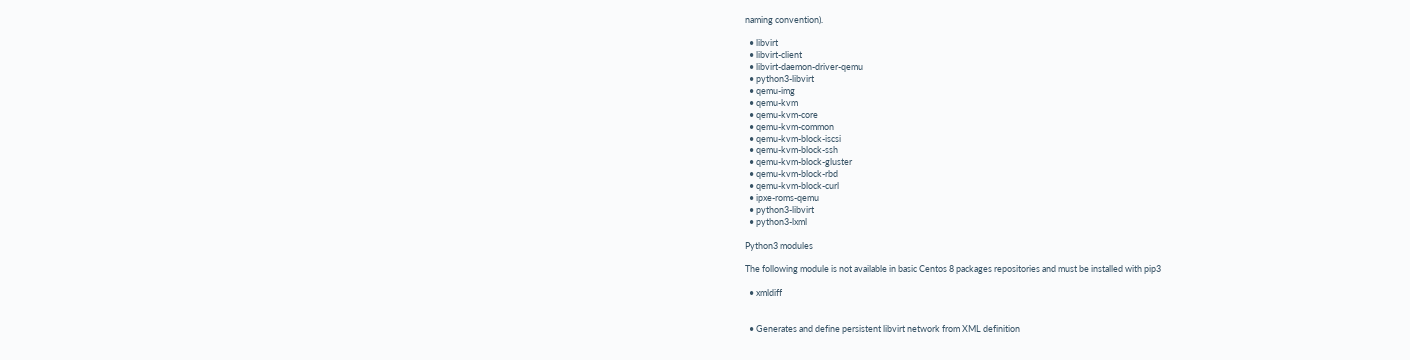naming convention).

  • libvirt
  • libvirt-client
  • libvirt-daemon-driver-qemu
  • python3-libvirt
  • qemu-img
  • qemu-kvm
  • qemu-kvm-core
  • qemu-kvm-common
  • qemu-kvm-block-iscsi
  • qemu-kvm-block-ssh
  • qemu-kvm-block-gluster
  • qemu-kvm-block-rbd
  • qemu-kvm-block-curl
  • ipxe-roms-qemu
  • python3-libvirt
  • python3-lxml

Python3 modules

The following module is not available in basic Centos 8 packages repositories and must be installed with pip3

  • xmldiff


  • Generates and define persistent libvirt network from XML definition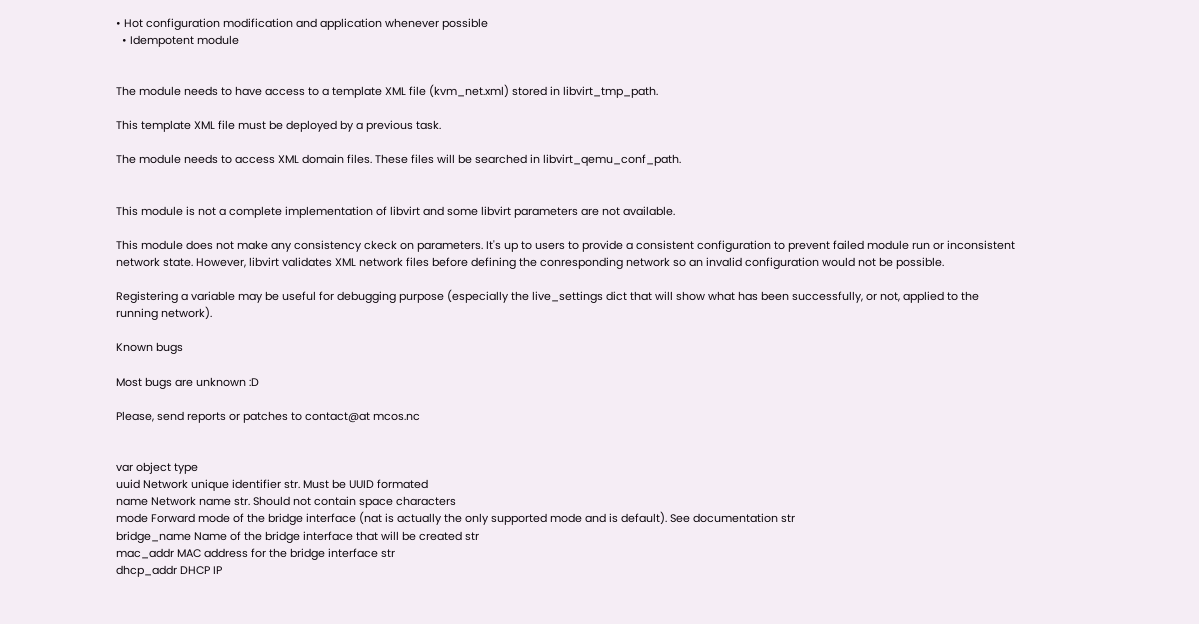• Hot configuration modification and application whenever possible
  • Idempotent module


The module needs to have access to a template XML file (kvm_net.xml) stored in libvirt_tmp_path.

This template XML file must be deployed by a previous task.

The module needs to access XML domain files. These files will be searched in libvirt_qemu_conf_path.


This module is not a complete implementation of libvirt and some libvirt parameters are not available.

This module does not make any consistency ckeck on parameters. It's up to users to provide a consistent configuration to prevent failed module run or inconsistent network state. However, libvirt validates XML network files before defining the conresponding network so an invalid configuration would not be possible.

Registering a variable may be useful for debugging purpose (especially the live_settings dict that will show what has been successfully, or not, applied to the running network).

Known bugs

Most bugs are unknown :D

Please, send reports or patches to contact@at mcos.nc


var object type
uuid Network unique identifier str. Must be UUID formated
name Network name str. Should not contain space characters
mode Forward mode of the bridge interface (nat is actually the only supported mode and is default). See documentation str
bridge_name Name of the bridge interface that will be created str
mac_addr MAC address for the bridge interface str
dhcp_addr DHCP IP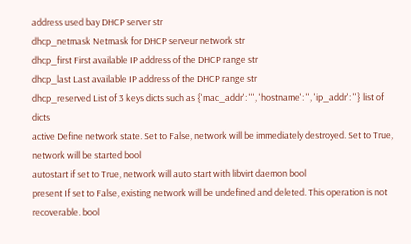address used bay DHCP server str
dhcp_netmask Netmask for DHCP serveur network str
dhcp_first First available IP address of the DHCP range str
dhcp_last Last available IP address of the DHCP range str
dhcp_reserved List of 3 keys dicts such as {'mac_addr': ''', 'hostname': '', 'ip_addr': ''} list of dicts
active Define network state. Set to False, network will be immediately destroyed. Set to True, network will be started bool
autostart if set to True, network will auto start with libvirt daemon bool
present If set to False, existing network will be undefined and deleted. This operation is not recoverable. bool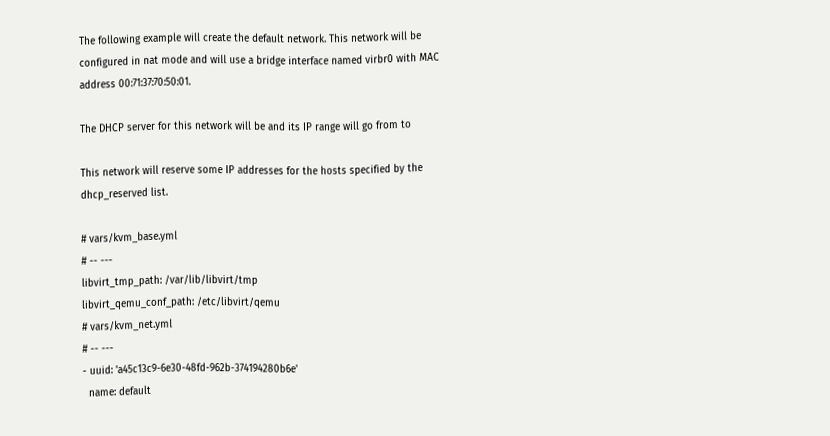The following example will create the default network. This network will be configured in nat mode and will use a bridge interface named virbr0 with MAC address 00:71:37:70:50:01.

The DHCP server for this network will be and its IP range will go from to

This network will reserve some IP addresses for the hosts specified by the dhcp_reserved list.

# vars/kvm_base.yml
# -- ---
libvirt_tmp_path: /var/lib/libvirt/tmp
libvirt_qemu_conf_path: /etc/libvirt/qemu
# vars/kvm_net.yml
# -- ---
- uuid: 'a45c13c9-6e30-48fd-962b-374194280b6e'
  name: default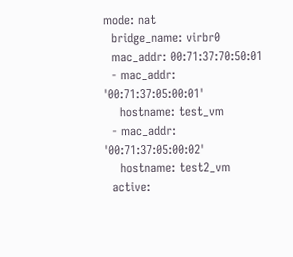mode: nat
  bridge_name: virbr0
  mac_addr: 00:71:37:70:50:01
  - mac_addr: '00:71:37:05:00:01'
    hostname: test_vm
  - mac_addr: '00:71:37:05:00:02'
    hostname: test2_vm
  active: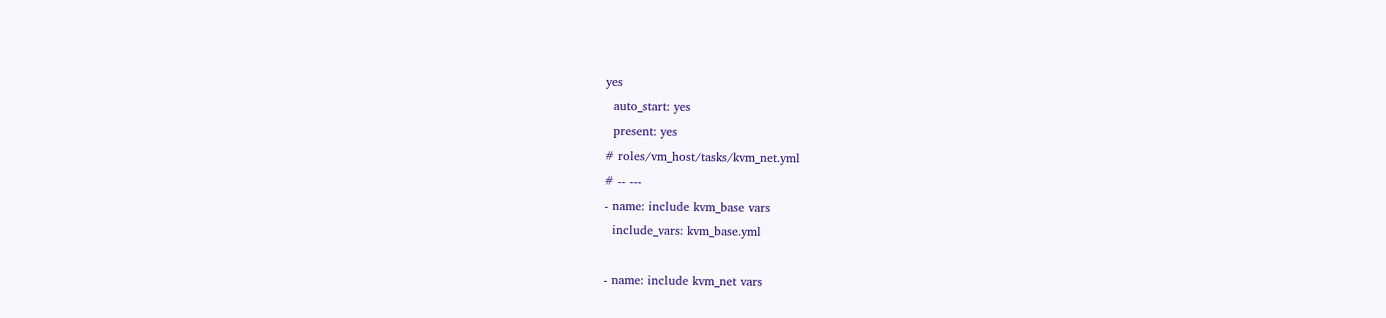yes
  auto_start: yes
  present: yes
# roles/vm_host/tasks/kvm_net.yml
# -- ---
- name: include kvm_base vars
  include_vars: kvm_base.yml

- name: include kvm_net vars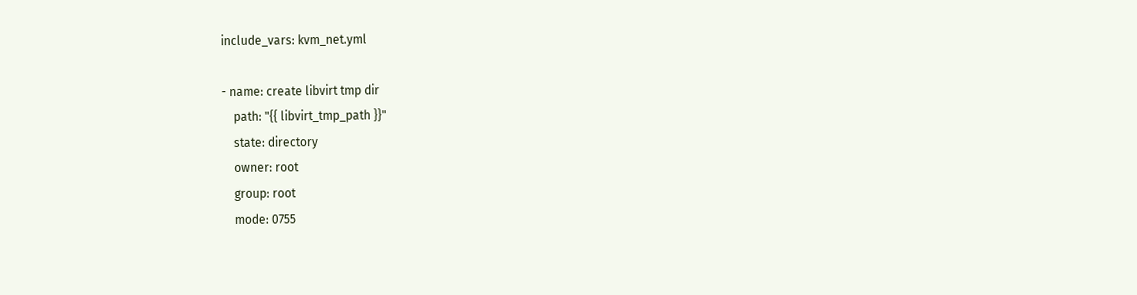include_vars: kvm_net.yml

- name: create libvirt tmp dir
    path: "{{ libvirt_tmp_path }}"
    state: directory
    owner: root
    group: root
    mode: 0755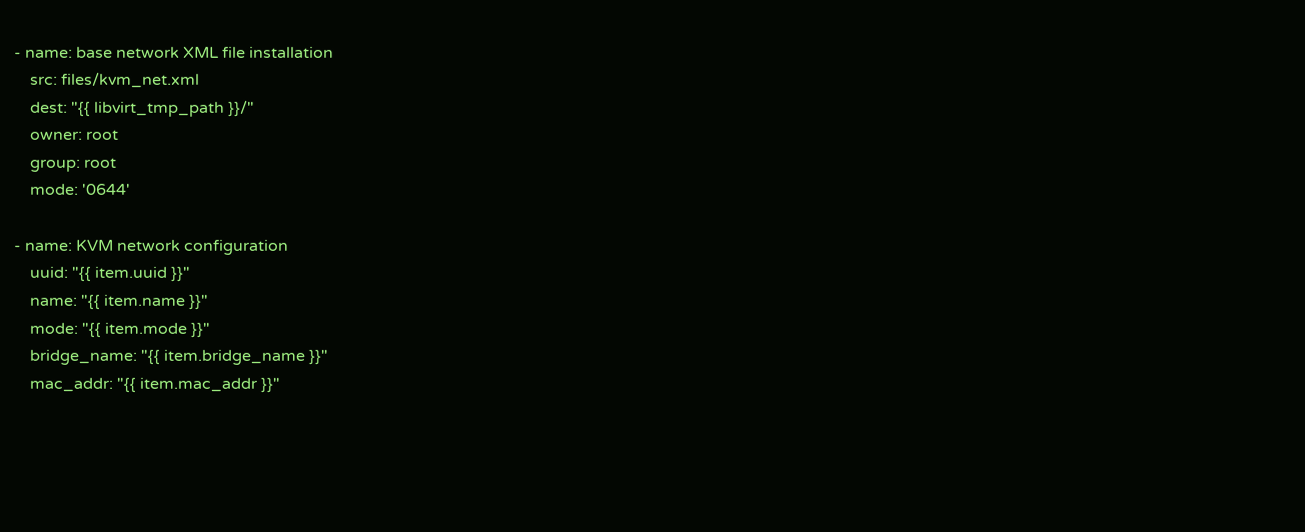- name: base network XML file installation
    src: files/kvm_net.xml
    dest: "{{ libvirt_tmp_path }}/"
    owner: root
    group: root
    mode: '0644'

- name: KVM network configuration
    uuid: "{{ item.uuid }}"
    name: "{{ item.name }}"
    mode: "{{ item.mode }}"
    bridge_name: "{{ item.bridge_name }}"
    mac_addr: "{{ item.mac_addr }}"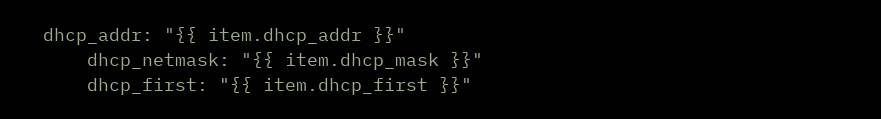dhcp_addr: "{{ item.dhcp_addr }}"
    dhcp_netmask: "{{ item.dhcp_mask }}"
    dhcp_first: "{{ item.dhcp_first }}"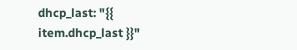dhcp_last: "{{ item.dhcp_last }}"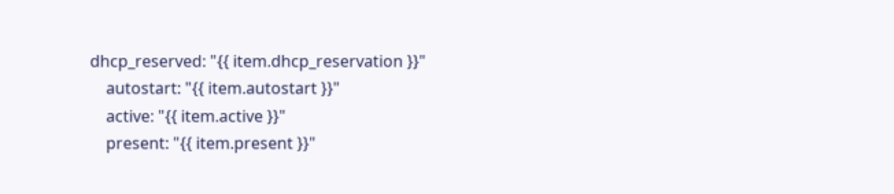dhcp_reserved: "{{ item.dhcp_reservation }}"
    autostart: "{{ item.autostart }}"
    active: "{{ item.active }}"
    present: "{{ item.present }}"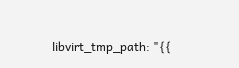libvirt_tmp_path: "{{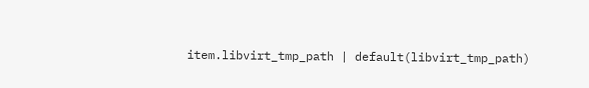item.libvirt_tmp_path | default(libvirt_tmp_path)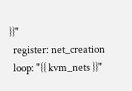}}"
  register: net_creation
  loop: "{{ kvm_nets }}"